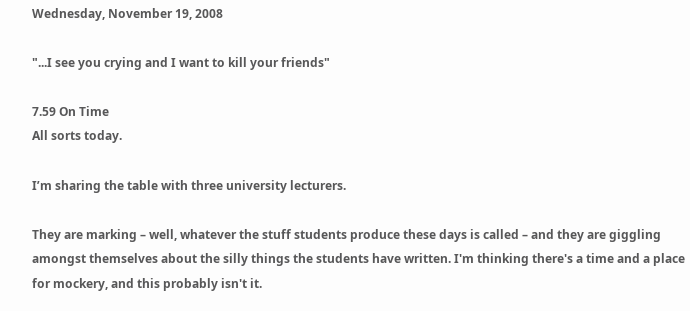Wednesday, November 19, 2008

"...I see you crying and I want to kill your friends"

7.59 On Time
All sorts today.

I’m sharing the table with three university lecturers.

They are marking – well, whatever the stuff students produce these days is called – and they are giggling amongst themselves about the silly things the students have written. I'm thinking there's a time and a place for mockery, and this probably isn't it.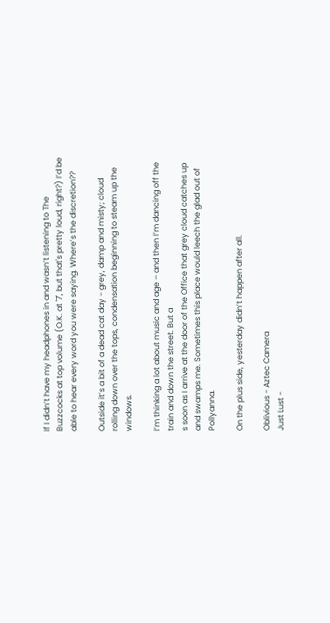If I didn’t have my headphones in and wasn’t listening to The Buzzcocks at top volume (O.K. at '7', but that's pretty loud, right?) I’d be able to hear every word you were saying. Where’s the discretion??

Outside it’s a bit of a dead cat day - grey, damp and misty; cloud rolling down over the tops, condensation beginning to steam up the windows.

I’m thinking a lot about music and age – and then I’m dancing off the train and down the street. But a
s soon as I arrive at the door of the Office that grey cloud catches up and swamps me. Sometimes this place would leech the glad out of Pollyanna.

On the plus side, yesterday didn’t happen after all.

Oblivious - Aztec Camera
Just Lust -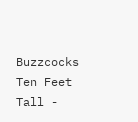Buzzcocks
Ten Feet Tall -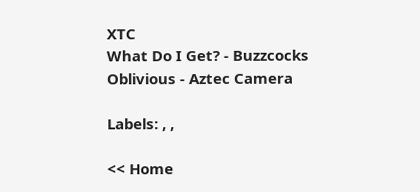XTC
What Do I Get? - Buzzcocks
Oblivious - Aztec Camera

Labels: , ,

<< Home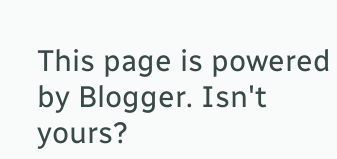This page is powered by Blogger. Isn't yours?